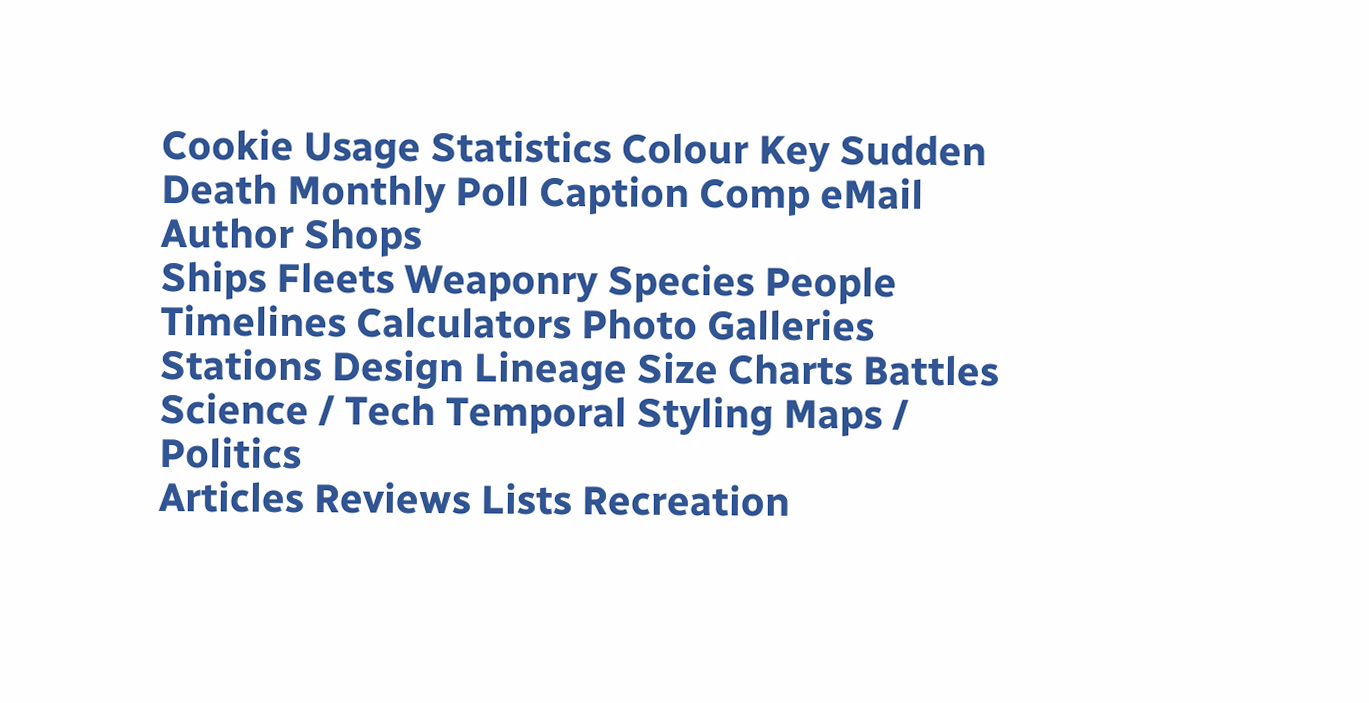Cookie Usage Statistics Colour Key Sudden Death Monthly Poll Caption Comp eMail Author Shops
Ships Fleets Weaponry Species People Timelines Calculators Photo Galleries
Stations Design Lineage Size Charts Battles Science / Tech Temporal Styling Maps / Politics
Articles Reviews Lists Recreation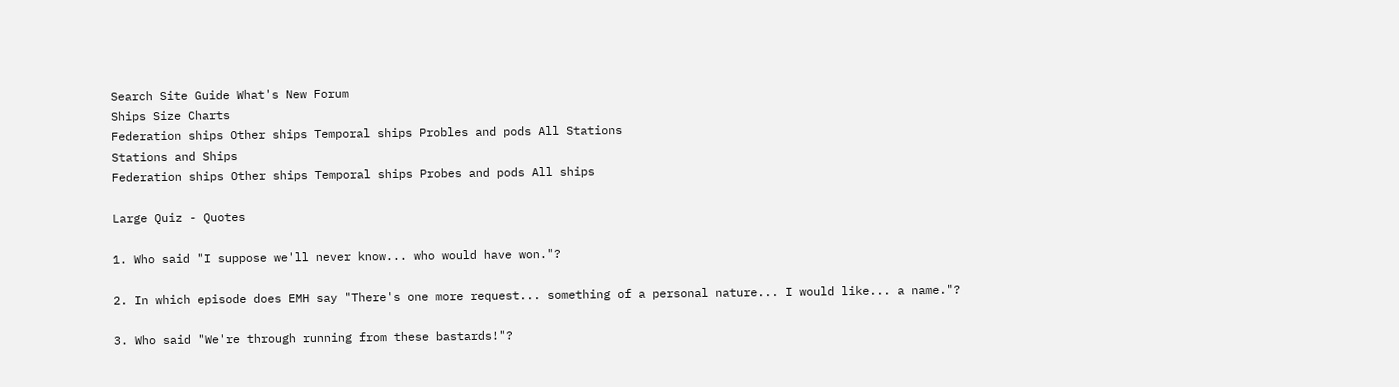Search Site Guide What's New Forum
Ships Size Charts
Federation ships Other ships Temporal ships Probles and pods All Stations
Stations and Ships
Federation ships Other ships Temporal ships Probes and pods All ships

Large Quiz - Quotes

1. Who said "I suppose we'll never know... who would have won."?

2. In which episode does EMH say "There's one more request... something of a personal nature... I would like... a name."?

3. Who said "We're through running from these bastards!"?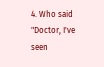4. Who said "Doctor, I've seen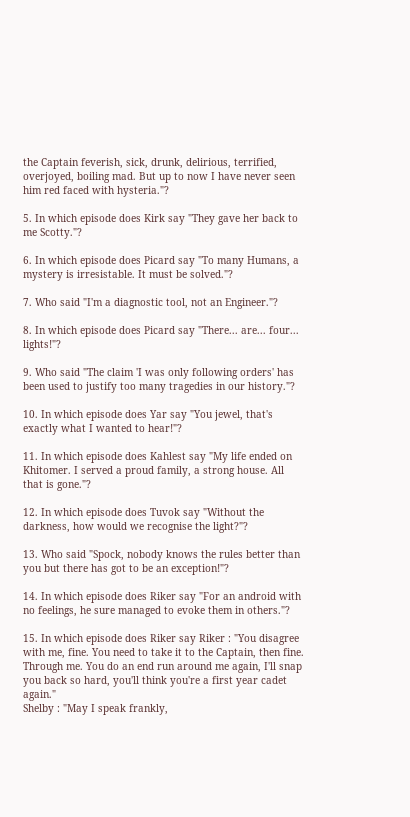the Captain feverish, sick, drunk, delirious, terrified, overjoyed, boiling mad. But up to now I have never seen him red faced with hysteria."?

5. In which episode does Kirk say "They gave her back to me Scotty."?

6. In which episode does Picard say "To many Humans, a mystery is irresistable. It must be solved."?

7. Who said "I'm a diagnostic tool, not an Engineer."?

8. In which episode does Picard say "There... are... four... lights!"?

9. Who said "The claim 'I was only following orders' has been used to justify too many tragedies in our history."?

10. In which episode does Yar say "You jewel, that's exactly what I wanted to hear!"?

11. In which episode does Kahlest say "My life ended on Khitomer. I served a proud family, a strong house. All that is gone."?

12. In which episode does Tuvok say "Without the darkness, how would we recognise the light?"?

13. Who said "Spock, nobody knows the rules better than you but there has got to be an exception!"?

14. In which episode does Riker say "For an android with no feelings, he sure managed to evoke them in others."?

15. In which episode does Riker say Riker : "You disagree with me, fine. You need to take it to the Captain, then fine. Through me. You do an end run around me again, I'll snap you back so hard, you'll think you're a first year cadet again."
Shelby : "May I speak frankly,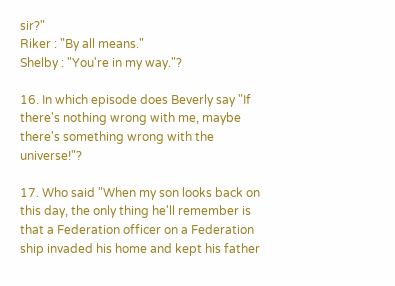sir?"
Riker : "By all means."
Shelby : "You're in my way."?

16. In which episode does Beverly say "If there's nothing wrong with me, maybe there's something wrong with the universe!"?

17. Who said "When my son looks back on this day, the only thing he'll remember is that a Federation officer on a Federation ship invaded his home and kept his father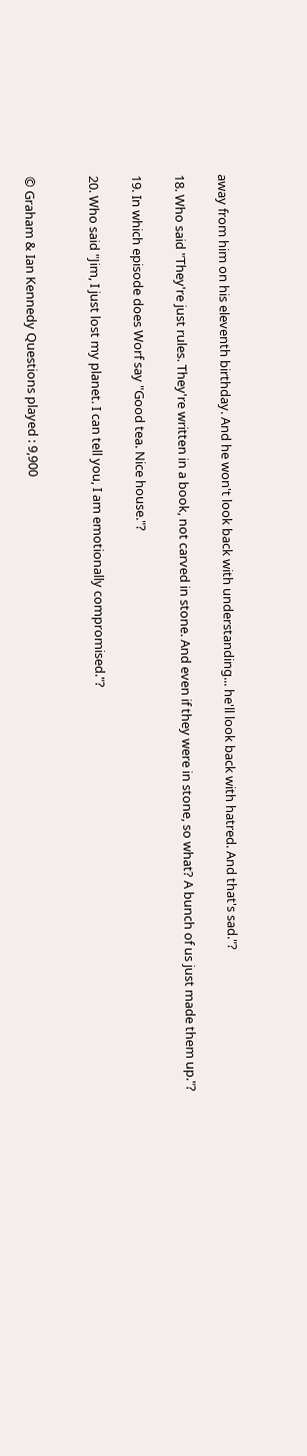away from him on his eleventh birthday. And he won't look back with understanding... he'll look back with hatred. And that's sad."?

18. Who said "They're just rules. They're written in a book, not carved in stone. And even if they were in stone, so what? A bunch of us just made them up."?

19. In which episode does Worf say "Good tea. Nice house."?

20. Who said "Jim, I just lost my planet. I can tell you, I am emotionally compromised."?


© Graham & Ian Kennedy Questions played : 9,900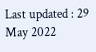Last updated : 29 May 2022